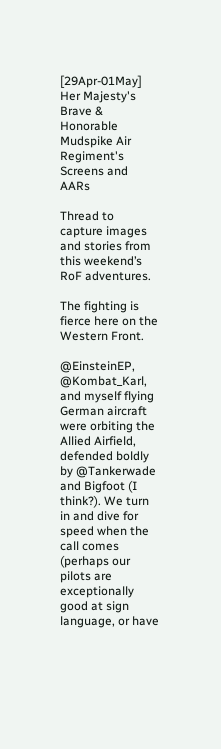[29Apr-01May] Her Majesty's Brave & Honorable Mudspike Air Regiment's Screens and AARs

Thread to capture images and stories from this weekend’s RoF adventures.

The fighting is fierce here on the Western Front.

@EinsteinEP, @Kombat_Karl, and myself flying German aircraft were orbiting the Allied Airfield, defended boldly by @Tankerwade and Bigfoot (I think?). We turn in and dive for speed when the call comes (perhaps our pilots are exceptionally good at sign language, or have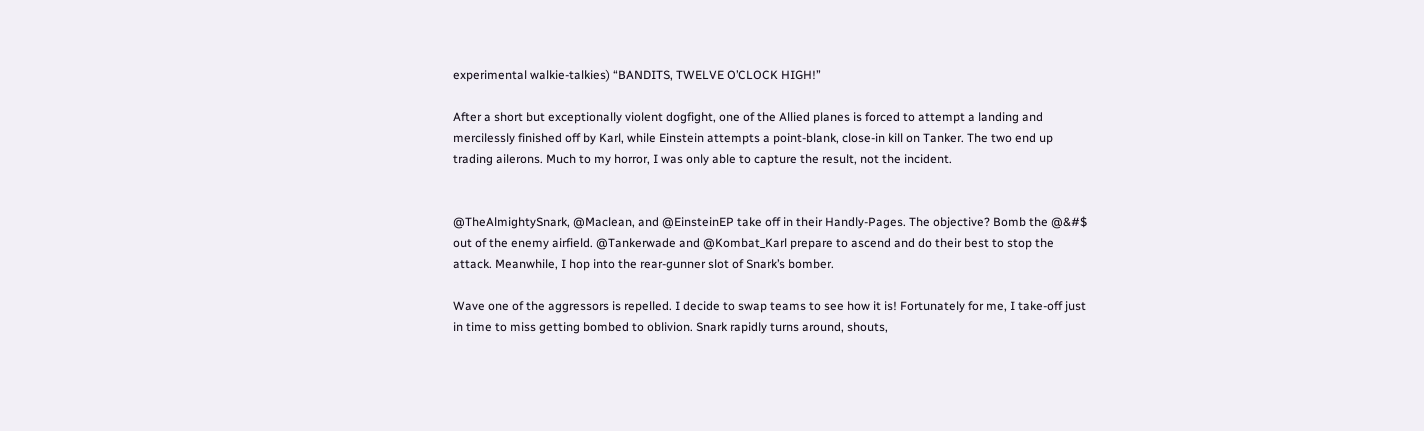experimental walkie-talkies) “BANDITS, TWELVE O’CLOCK HIGH!”

After a short but exceptionally violent dogfight, one of the Allied planes is forced to attempt a landing and mercilessly finished off by Karl, while Einstein attempts a point-blank, close-in kill on Tanker. The two end up trading ailerons. Much to my horror, I was only able to capture the result, not the incident.


@TheAlmightySnark, @Maclean, and @EinsteinEP take off in their Handly-Pages. The objective? Bomb the @&#$ out of the enemy airfield. @Tankerwade and @Kombat_Karl prepare to ascend and do their best to stop the attack. Meanwhile, I hop into the rear-gunner slot of Snark’s bomber.

Wave one of the aggressors is repelled. I decide to swap teams to see how it is! Fortunately for me, I take-off just in time to miss getting bombed to oblivion. Snark rapidly turns around, shouts,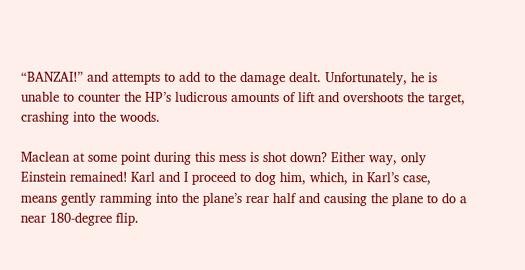“BANZAI!” and attempts to add to the damage dealt. Unfortunately, he is unable to counter the HP’s ludicrous amounts of lift and overshoots the target, crashing into the woods.

Maclean at some point during this mess is shot down? Either way, only Einstein remained! Karl and I proceed to dog him, which, in Karl’s case, means gently ramming into the plane’s rear half and causing the plane to do a near 180-degree flip.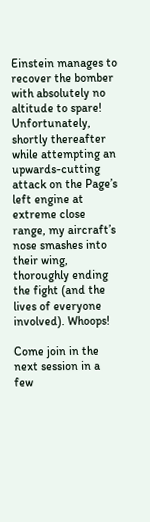Einstein manages to recover the bomber with absolutely no altitude to spare! Unfortunately, shortly thereafter while attempting an upwards-cutting attack on the Page’s left engine at extreme close range, my aircraft’s nose smashes into their wing, thoroughly ending the fight (and the lives of everyone involved). Whoops!

Come join in the next session in a few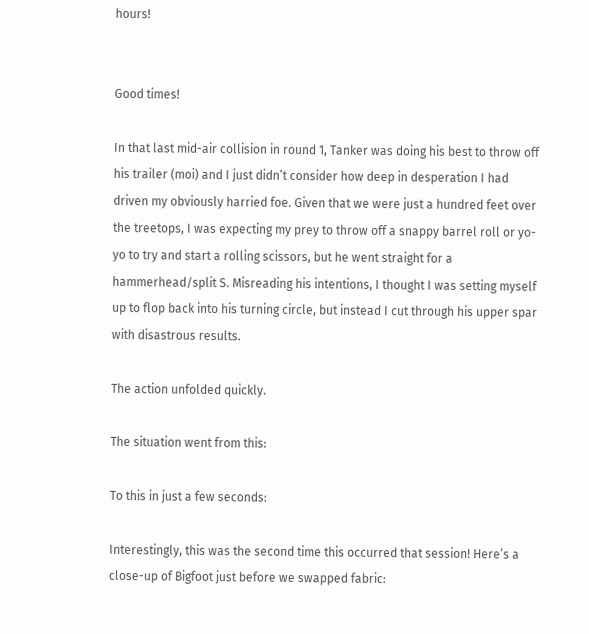hours!


Good times!

In that last mid-air collision in round 1, Tanker was doing his best to throw off his trailer (moi) and I just didn’t consider how deep in desperation I had driven my obviously harried foe. Given that we were just a hundred feet over the treetops, I was expecting my prey to throw off a snappy barrel roll or yo-yo to try and start a rolling scissors, but he went straight for a hammerhead/split S. Misreading his intentions, I thought I was setting myself up to flop back into his turning circle, but instead I cut through his upper spar with disastrous results.

The action unfolded quickly.

The situation went from this:

To this in just a few seconds:

Interestingly, this was the second time this occurred that session! Here’s a close-up of Bigfoot just before we swapped fabric: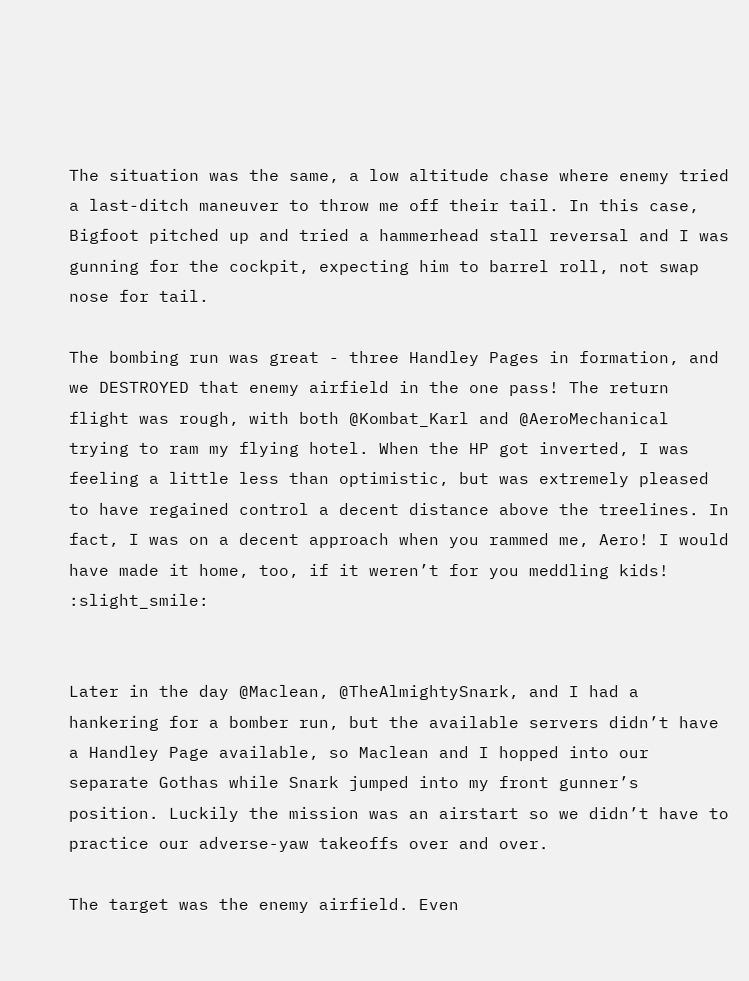The situation was the same, a low altitude chase where enemy tried a last-ditch maneuver to throw me off their tail. In this case, Bigfoot pitched up and tried a hammerhead stall reversal and I was gunning for the cockpit, expecting him to barrel roll, not swap nose for tail.

The bombing run was great - three Handley Pages in formation, and we DESTROYED that enemy airfield in the one pass! The return flight was rough, with both @Kombat_Karl and @AeroMechanical trying to ram my flying hotel. When the HP got inverted, I was feeling a little less than optimistic, but was extremely pleased to have regained control a decent distance above the treelines. In fact, I was on a decent approach when you rammed me, Aero! I would have made it home, too, if it weren’t for you meddling kids! :slight_smile:


Later in the day @Maclean, @TheAlmightySnark, and I had a hankering for a bomber run, but the available servers didn’t have a Handley Page available, so Maclean and I hopped into our separate Gothas while Snark jumped into my front gunner’s position. Luckily the mission was an airstart so we didn’t have to practice our adverse-yaw takeoffs over and over.

The target was the enemy airfield. Even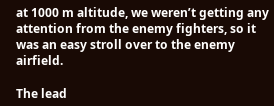at 1000 m altitude, we weren’t getting any attention from the enemy fighters, so it was an easy stroll over to the enemy airfield.

The lead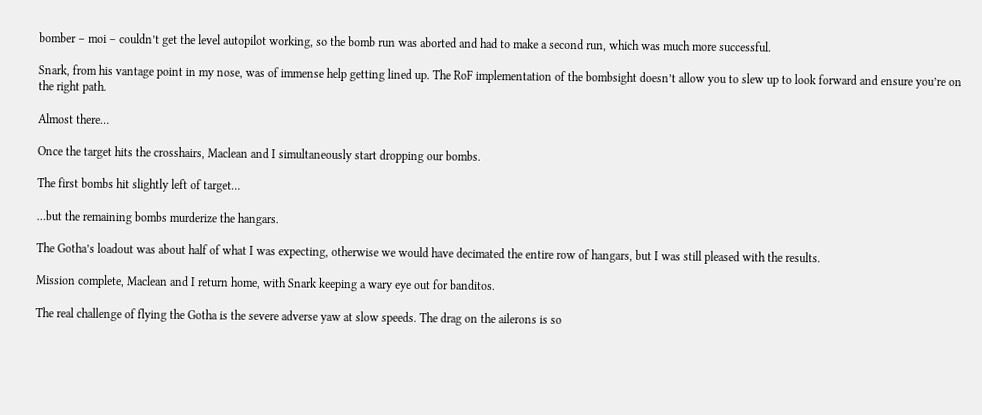bomber – moi – couldn’t get the level autopilot working, so the bomb run was aborted and had to make a second run, which was much more successful.

Snark, from his vantage point in my nose, was of immense help getting lined up. The RoF implementation of the bombsight doesn’t allow you to slew up to look forward and ensure you’re on the right path.

Almost there…

Once the target hits the crosshairs, Maclean and I simultaneously start dropping our bombs.

The first bombs hit slightly left of target…

…but the remaining bombs murderize the hangars.

The Gotha’s loadout was about half of what I was expecting, otherwise we would have decimated the entire row of hangars, but I was still pleased with the results.

Mission complete, Maclean and I return home, with Snark keeping a wary eye out for banditos.

The real challenge of flying the Gotha is the severe adverse yaw at slow speeds. The drag on the ailerons is so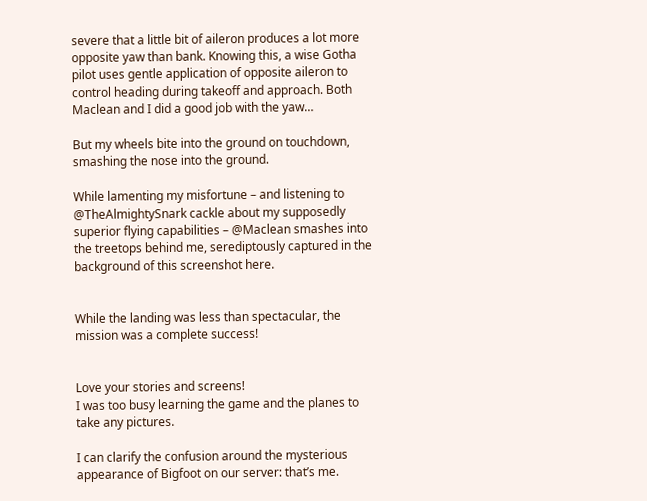severe that a little bit of aileron produces a lot more opposite yaw than bank. Knowing this, a wise Gotha pilot uses gentle application of opposite aileron to control heading during takeoff and approach. Both Maclean and I did a good job with the yaw…

But my wheels bite into the ground on touchdown, smashing the nose into the ground.

While lamenting my misfortune – and listening to @TheAlmightySnark cackle about my supposedly superior flying capabilities – @Maclean smashes into the treetops behind me, serediptously captured in the background of this screenshot here.


While the landing was less than spectacular, the mission was a complete success!


Love your stories and screens!
I was too busy learning the game and the planes to take any pictures.

I can clarify the confusion around the mysterious appearance of Bigfoot on our server: that’s me.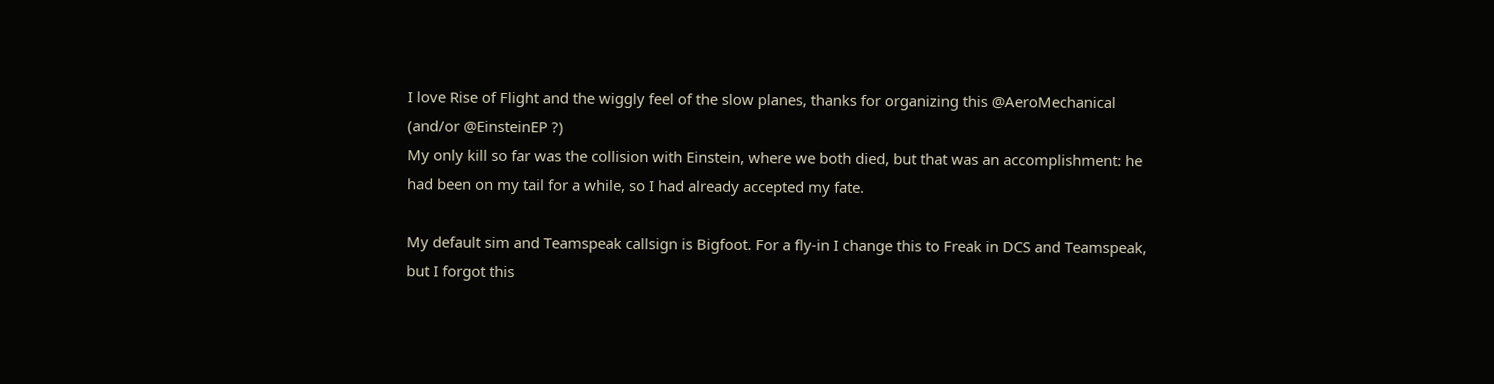I love Rise of Flight and the wiggly feel of the slow planes, thanks for organizing this @AeroMechanical (and/or @EinsteinEP ?)
My only kill so far was the collision with Einstein, where we both died, but that was an accomplishment: he had been on my tail for a while, so I had already accepted my fate.

My default sim and Teamspeak callsign is Bigfoot. For a fly-in I change this to Freak in DCS and Teamspeak, but I forgot this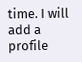time. I will add a profile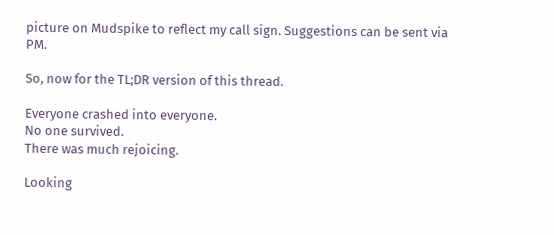picture on Mudspike to reflect my call sign. Suggestions can be sent via PM.

So, now for the TL;DR version of this thread.

Everyone crashed into everyone.
No one survived.
There was much rejoicing.

Looking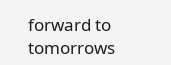forward to tomorrows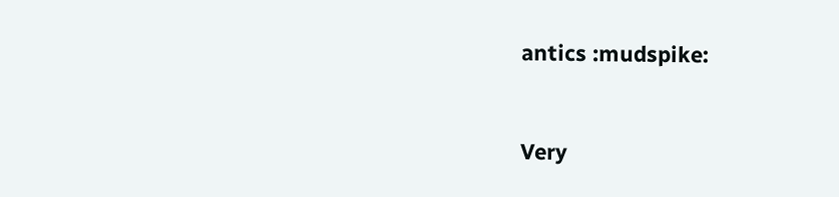antics :mudspike:


Very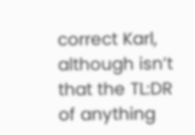correct Karl, although isn’t that the TL:DR of anything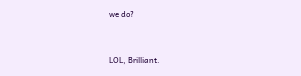we do?


LOL, Brilliant.